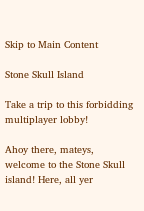Skip to Main Content

Stone Skull Island

Take a trip to this forbidding multiplayer lobby!

Ahoy there, mateys, welcome to the Stone Skull island! Here, all yer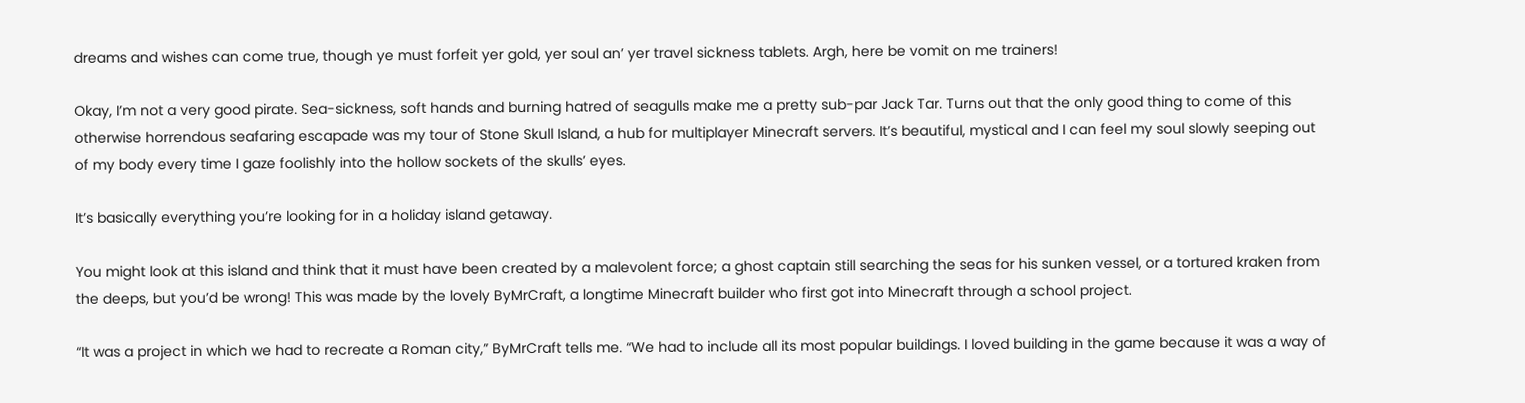dreams and wishes can come true, though ye must forfeit yer gold, yer soul an’ yer travel sickness tablets. Argh, here be vomit on me trainers!

Okay, I’m not a very good pirate. Sea-sickness, soft hands and burning hatred of seagulls make me a pretty sub-par Jack Tar. Turns out that the only good thing to come of this otherwise horrendous seafaring escapade was my tour of Stone Skull Island, a hub for multiplayer Minecraft servers. It’s beautiful, mystical and I can feel my soul slowly seeping out of my body every time I gaze foolishly into the hollow sockets of the skulls’ eyes.

It’s basically everything you’re looking for in a holiday island getaway.

You might look at this island and think that it must have been created by a malevolent force; a ghost captain still searching the seas for his sunken vessel, or a tortured kraken from the deeps, but you’d be wrong! This was made by the lovely ByMrCraft, a longtime Minecraft builder who first got into Minecraft through a school project.

“It was a project in which we had to recreate a Roman city,” ByMrCraft tells me. “We had to include all its most popular buildings. I loved building in the game because it was a way of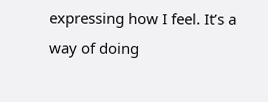expressing how I feel. It’s a way of doing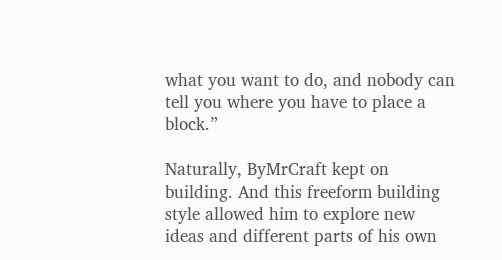what you want to do, and nobody can tell you where you have to place a block.”

Naturally, ByMrCraft kept on building. And this freeform building style allowed him to explore new ideas and different parts of his own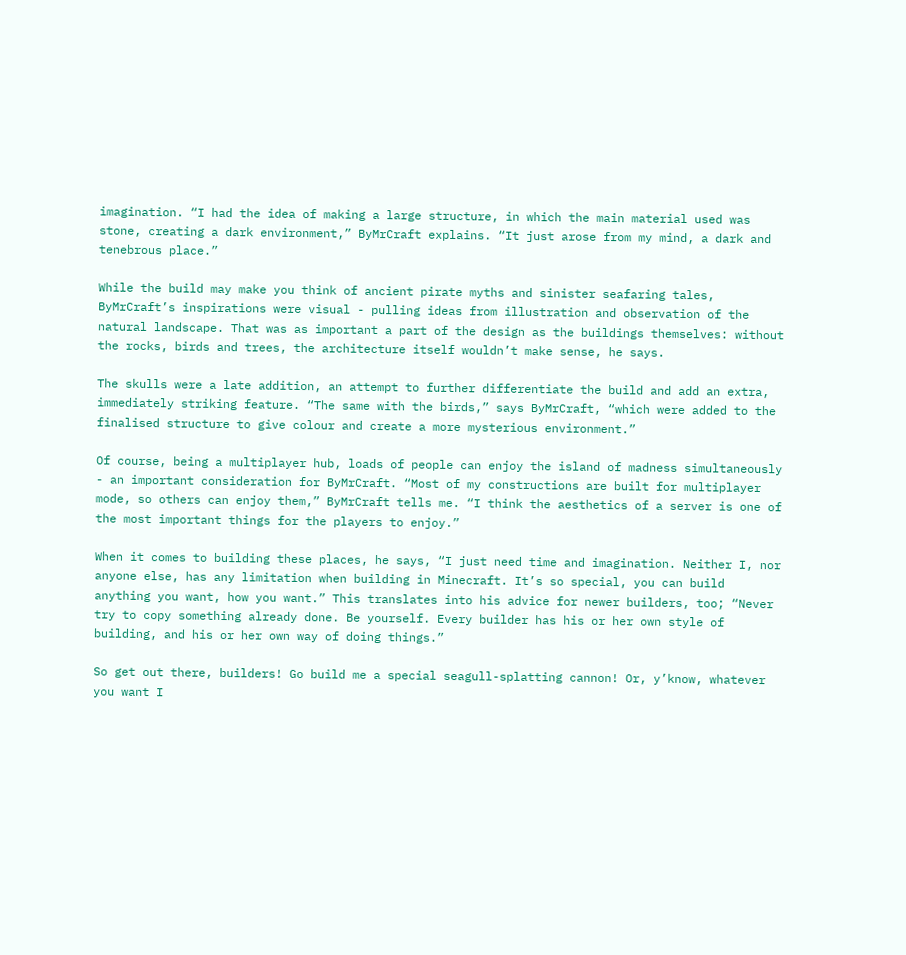imagination. “I had the idea of making a large structure, in which the main material used was stone, creating a dark environment,” ByMrCraft explains. “It just arose from my mind, a dark and tenebrous place.”

While the build may make you think of ancient pirate myths and sinister seafaring tales, ByMrCraft’s inspirations were visual - pulling ideas from illustration and observation of the natural landscape. That was as important a part of the design as the buildings themselves: without the rocks, birds and trees, the architecture itself wouldn’t make sense, he says.

The skulls were a late addition, an attempt to further differentiate the build and add an extra, immediately striking feature. “The same with the birds,” says ByMrCraft, “which were added to the finalised structure to give colour and create a more mysterious environment.”

Of course, being a multiplayer hub, loads of people can enjoy the island of madness simultaneously - an important consideration for ByMrCraft. “Most of my constructions are built for multiplayer mode, so others can enjoy them,” ByMrCraft tells me. “I think the aesthetics of a server is one of the most important things for the players to enjoy.”

When it comes to building these places, he says, “I just need time and imagination. Neither I, nor anyone else, has any limitation when building in Minecraft. It’s so special, you can build anything you want, how you want.” This translates into his advice for newer builders, too; “Never try to copy something already done. Be yourself. Every builder has his or her own style of building, and his or her own way of doing things.”

So get out there, builders! Go build me a special seagull-splatting cannon! Or, y’know, whatever you want I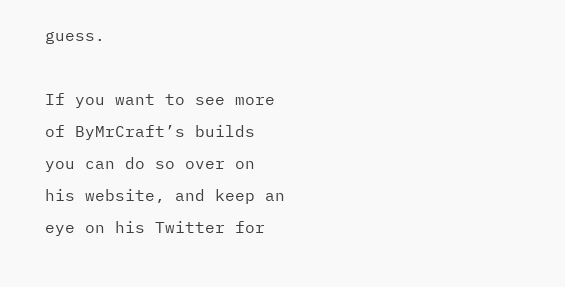guess.

If you want to see more of ByMrCraft’s builds you can do so over on his website, and keep an eye on his Twitter for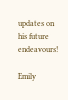updates on his future endeavours!

Emily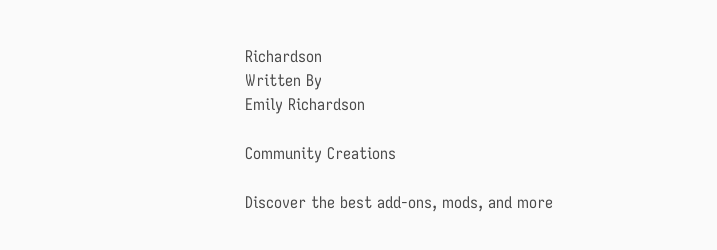Richardson
Written By
Emily Richardson

Community Creations

Discover the best add-ons, mods, and more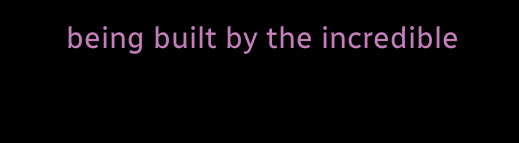being built by the incredible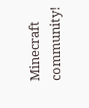Minecraft community!